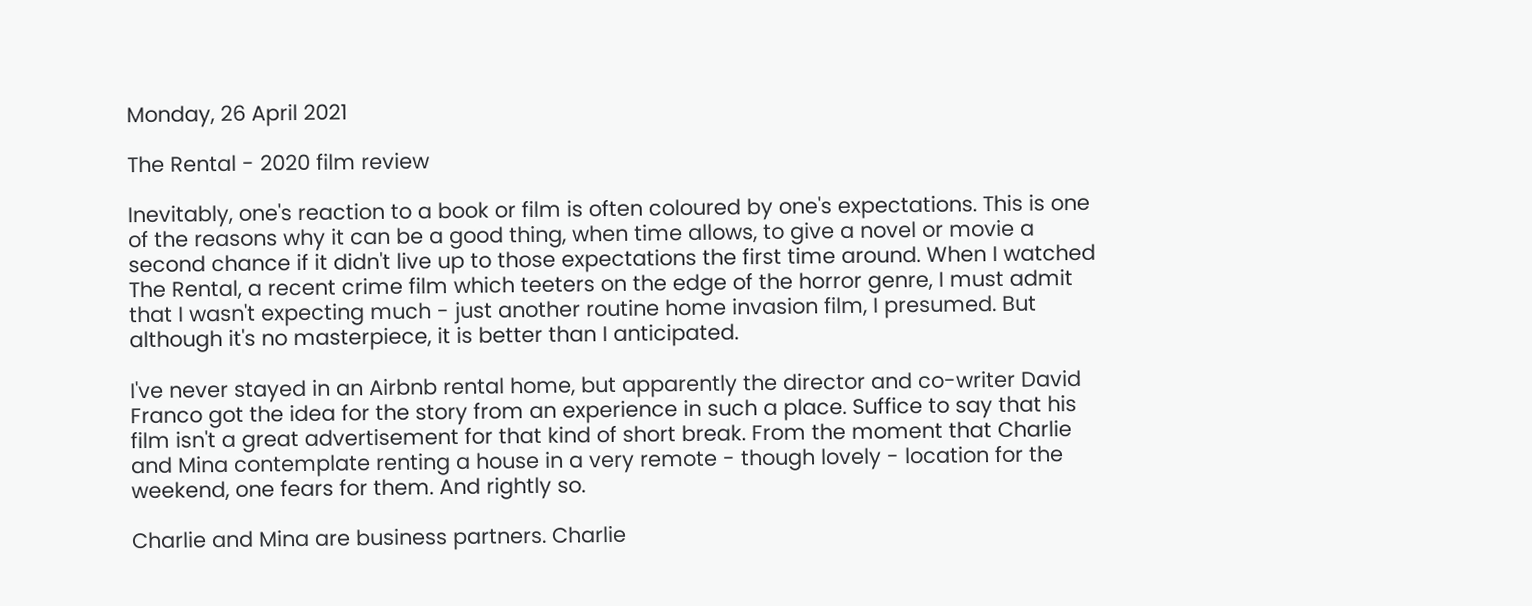Monday, 26 April 2021

The Rental - 2020 film review

Inevitably, one's reaction to a book or film is often coloured by one's expectations. This is one of the reasons why it can be a good thing, when time allows, to give a novel or movie a second chance if it didn't live up to those expectations the first time around. When I watched The Rental, a recent crime film which teeters on the edge of the horror genre, I must admit that I wasn't expecting much - just another routine home invasion film, I presumed. But although it's no masterpiece, it is better than I anticipated.

I've never stayed in an Airbnb rental home, but apparently the director and co-writer David Franco got the idea for the story from an experience in such a place. Suffice to say that his film isn't a great advertisement for that kind of short break. From the moment that Charlie and Mina contemplate renting a house in a very remote - though lovely - location for the weekend, one fears for them. And rightly so.

Charlie and Mina are business partners. Charlie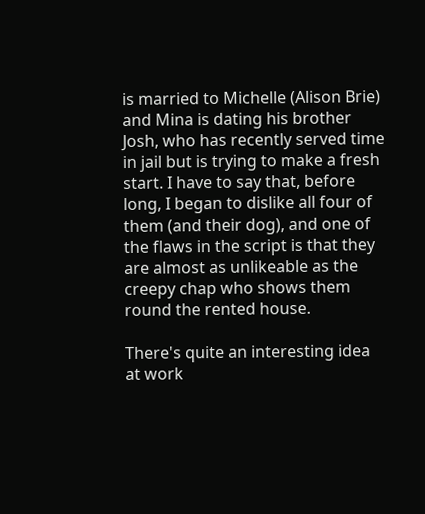is married to Michelle (Alison Brie) and Mina is dating his brother Josh, who has recently served time in jail but is trying to make a fresh start. I have to say that, before long, I began to dislike all four of them (and their dog), and one of the flaws in the script is that they are almost as unlikeable as the creepy chap who shows them round the rented house.

There's quite an interesting idea at work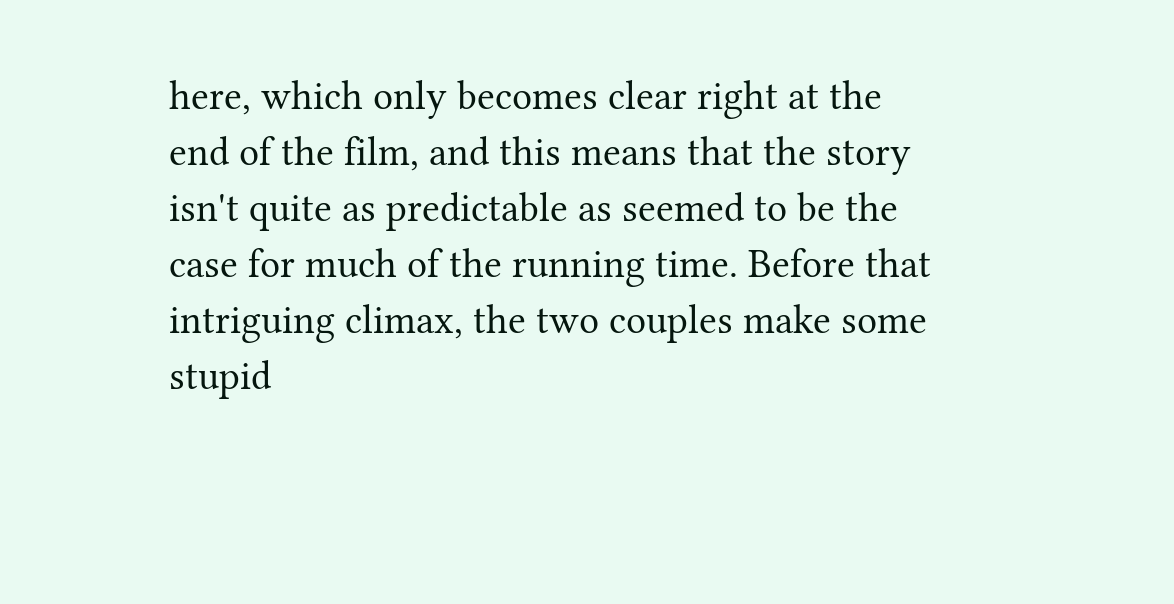here, which only becomes clear right at the end of the film, and this means that the story isn't quite as predictable as seemed to be the case for much of the running time. Before that intriguing climax, the two couples make some stupid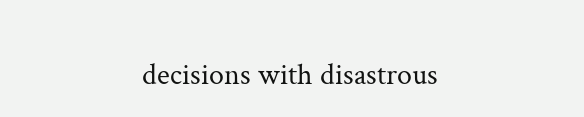decisions with disastrous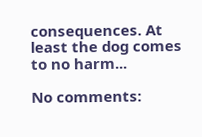consequences. At least the dog comes to no harm...

No comments: